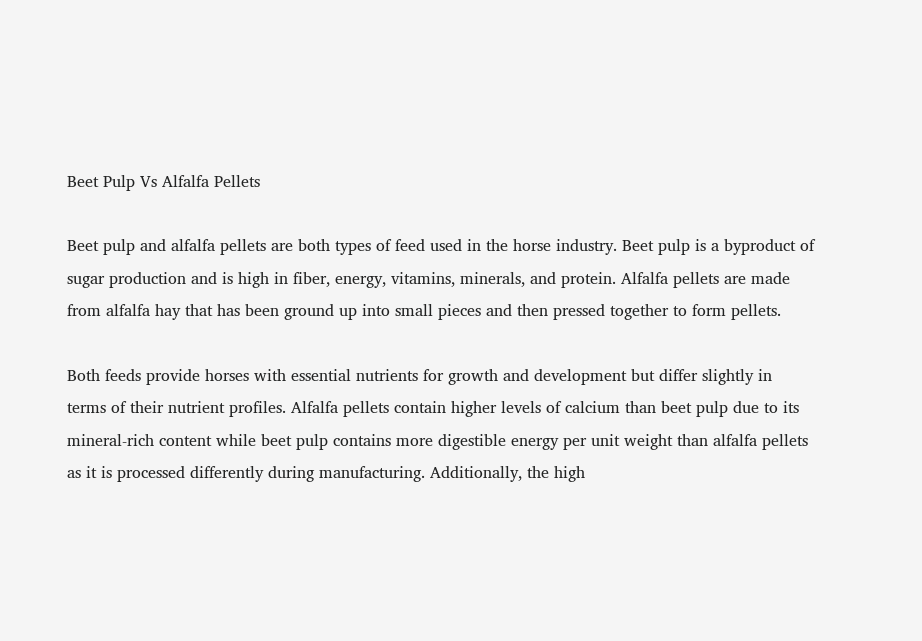Beet Pulp Vs Alfalfa Pellets

Beet pulp and alfalfa pellets are both types of feed used in the horse industry. Beet pulp is a byproduct of sugar production and is high in fiber, energy, vitamins, minerals, and protein. Alfalfa pellets are made from alfalfa hay that has been ground up into small pieces and then pressed together to form pellets.

Both feeds provide horses with essential nutrients for growth and development but differ slightly in terms of their nutrient profiles. Alfalfa pellets contain higher levels of calcium than beet pulp due to its mineral-rich content while beet pulp contains more digestible energy per unit weight than alfalfa pellets as it is processed differently during manufacturing. Additionally, the high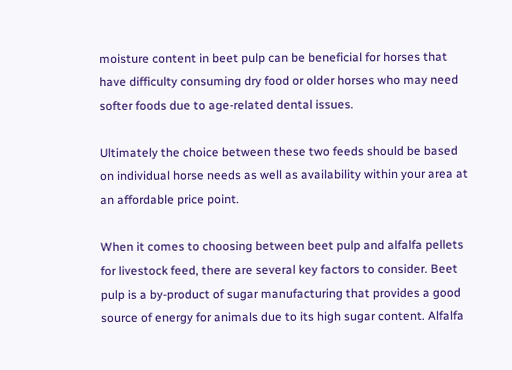moisture content in beet pulp can be beneficial for horses that have difficulty consuming dry food or older horses who may need softer foods due to age-related dental issues.

Ultimately the choice between these two feeds should be based on individual horse needs as well as availability within your area at an affordable price point.

When it comes to choosing between beet pulp and alfalfa pellets for livestock feed, there are several key factors to consider. Beet pulp is a by-product of sugar manufacturing that provides a good source of energy for animals due to its high sugar content. Alfalfa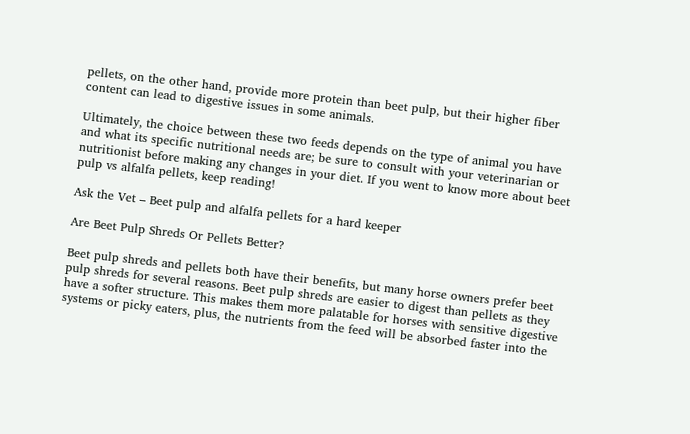pellets, on the other hand, provide more protein than beet pulp, but their higher fiber content can lead to digestive issues in some animals.

Ultimately, the choice between these two feeds depends on the type of animal you have and what its specific nutritional needs are; be sure to consult with your veterinarian or nutritionist before making any changes in your diet. If you went to know more about beet pulp vs alfalfa pellets, keep reading!

Ask the Vet – Beet pulp and alfalfa pellets for a hard keeper

Are Beet Pulp Shreds Or Pellets Better?

Beet pulp shreds and pellets both have their benefits, but many horse owners prefer beet pulp shreds for several reasons. Beet pulp shreds are easier to digest than pellets as they have a softer structure. This makes them more palatable for horses with sensitive digestive systems or picky eaters, plus, the nutrients from the feed will be absorbed faster into the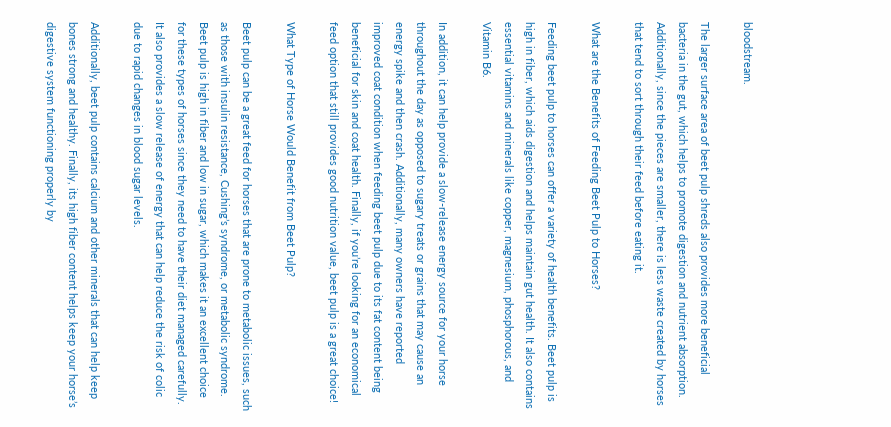bloodstream.

The larger surface area of beet pulp shreds also provides more beneficial bacteria in the gut, which helps to promote digestion and nutrient absorption. Additionally, since the pieces are smaller, there is less waste created by horses that tend to sort through their feed before eating it.

What are the Benefits of Feeding Beet Pulp to Horses?

Feeding beet pulp to horses can offer a variety of health benefits. Beet pulp is high in fiber, which aids digestion and helps maintain gut health. It also contains essential vitamins and minerals like copper, magnesium, phosphorous, and Vitamin B6.

In addition, it can help provide a slow-release energy source for your horse throughout the day as opposed to sugary treats or grains that may cause an energy spike and then crash. Additionally, many owners have reported improved coat condition when feeding beet pulp due to its fat content being beneficial for skin and coat health. Finally, if you’re looking for an economical feed option that still provides good nutrition value, beet pulp is a great choice!

What Type of Horse Would Benefit from Beet Pulp?

Beet pulp can be a great feed for horses that are prone to metabolic issues, such as those with insulin resistance, Cushing’s syndrome, or metabolic syndrome. Beet pulp is high in fiber and low in sugar, which makes it an excellent choice for these types of horses since they need to have their diet managed carefully. It also provides a slow release of energy that can help reduce the risk of colic due to rapid changes in blood sugar levels.

Additionally, beet pulp contains calcium and other minerals that can help keep bones strong and healthy. Finally, its high fiber content helps keep your horse’s digestive system functioning properly by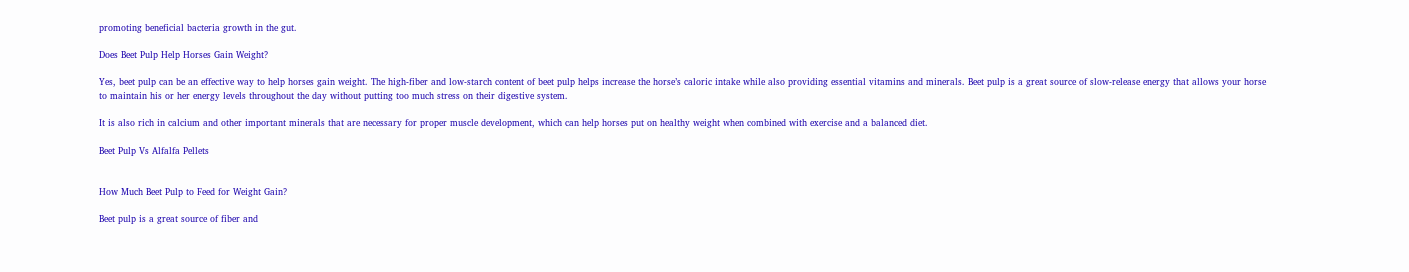promoting beneficial bacteria growth in the gut.

Does Beet Pulp Help Horses Gain Weight?

Yes, beet pulp can be an effective way to help horses gain weight. The high-fiber and low-starch content of beet pulp helps increase the horse’s caloric intake while also providing essential vitamins and minerals. Beet pulp is a great source of slow-release energy that allows your horse to maintain his or her energy levels throughout the day without putting too much stress on their digestive system.

It is also rich in calcium and other important minerals that are necessary for proper muscle development, which can help horses put on healthy weight when combined with exercise and a balanced diet.

Beet Pulp Vs Alfalfa Pellets


How Much Beet Pulp to Feed for Weight Gain?

Beet pulp is a great source of fiber and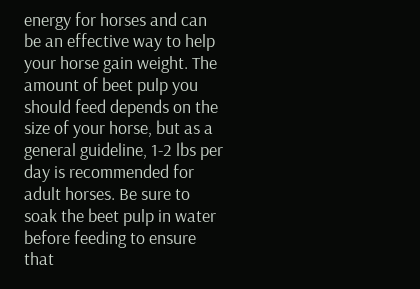energy for horses and can be an effective way to help your horse gain weight. The amount of beet pulp you should feed depends on the size of your horse, but as a general guideline, 1-2 lbs per day is recommended for adult horses. Be sure to soak the beet pulp in water before feeding to ensure that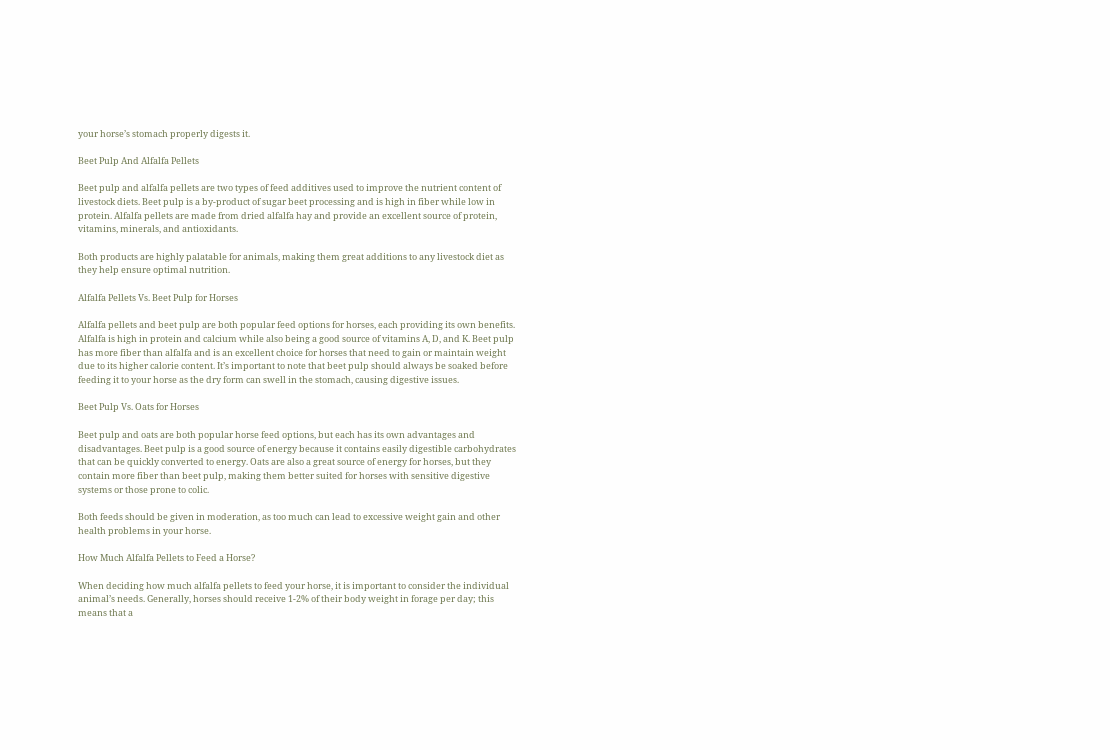your horse’s stomach properly digests it.

Beet Pulp And Alfalfa Pellets

Beet pulp and alfalfa pellets are two types of feed additives used to improve the nutrient content of livestock diets. Beet pulp is a by-product of sugar beet processing and is high in fiber while low in protein. Alfalfa pellets are made from dried alfalfa hay and provide an excellent source of protein, vitamins, minerals, and antioxidants.

Both products are highly palatable for animals, making them great additions to any livestock diet as they help ensure optimal nutrition.

Alfalfa Pellets Vs. Beet Pulp for Horses

Alfalfa pellets and beet pulp are both popular feed options for horses, each providing its own benefits. Alfalfa is high in protein and calcium while also being a good source of vitamins A, D, and K. Beet pulp has more fiber than alfalfa and is an excellent choice for horses that need to gain or maintain weight due to its higher calorie content. It’s important to note that beet pulp should always be soaked before feeding it to your horse as the dry form can swell in the stomach, causing digestive issues.

Beet Pulp Vs. Oats for Horses

Beet pulp and oats are both popular horse feed options, but each has its own advantages and disadvantages. Beet pulp is a good source of energy because it contains easily digestible carbohydrates that can be quickly converted to energy. Oats are also a great source of energy for horses, but they contain more fiber than beet pulp, making them better suited for horses with sensitive digestive systems or those prone to colic.

Both feeds should be given in moderation, as too much can lead to excessive weight gain and other health problems in your horse.

How Much Alfalfa Pellets to Feed a Horse?

When deciding how much alfalfa pellets to feed your horse, it is important to consider the individual animal’s needs. Generally, horses should receive 1-2% of their body weight in forage per day; this means that a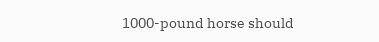1000-pound horse should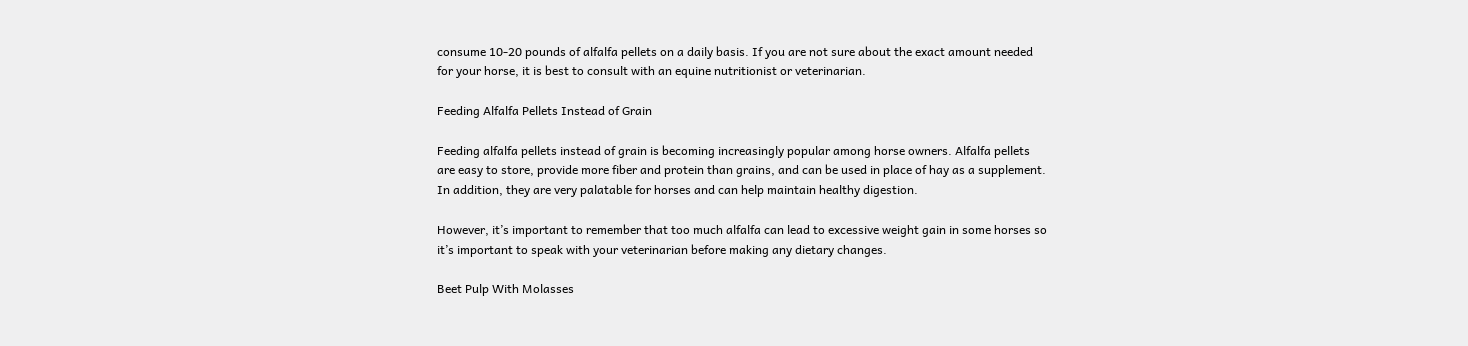consume 10-20 pounds of alfalfa pellets on a daily basis. If you are not sure about the exact amount needed for your horse, it is best to consult with an equine nutritionist or veterinarian.

Feeding Alfalfa Pellets Instead of Grain

Feeding alfalfa pellets instead of grain is becoming increasingly popular among horse owners. Alfalfa pellets are easy to store, provide more fiber and protein than grains, and can be used in place of hay as a supplement. In addition, they are very palatable for horses and can help maintain healthy digestion.

However, it’s important to remember that too much alfalfa can lead to excessive weight gain in some horses so it’s important to speak with your veterinarian before making any dietary changes.

Beet Pulp With Molasses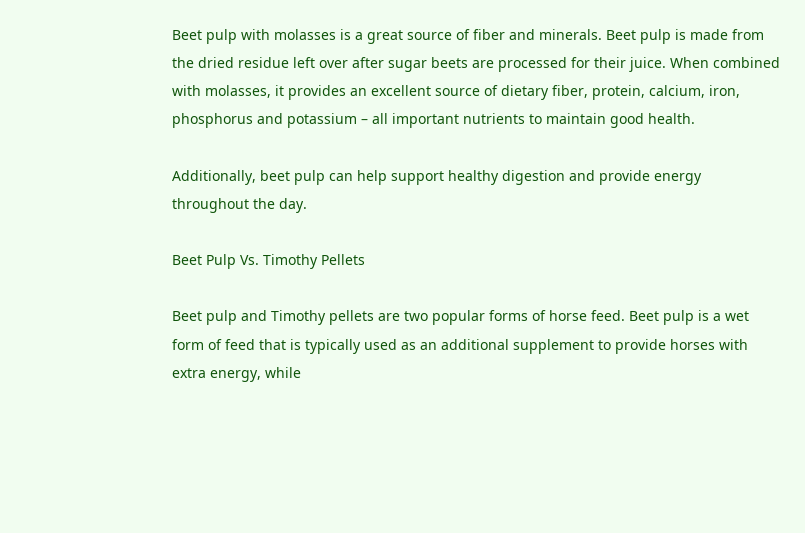Beet pulp with molasses is a great source of fiber and minerals. Beet pulp is made from the dried residue left over after sugar beets are processed for their juice. When combined with molasses, it provides an excellent source of dietary fiber, protein, calcium, iron, phosphorus and potassium – all important nutrients to maintain good health.

Additionally, beet pulp can help support healthy digestion and provide energy throughout the day.

Beet Pulp Vs. Timothy Pellets

Beet pulp and Timothy pellets are two popular forms of horse feed. Beet pulp is a wet form of feed that is typically used as an additional supplement to provide horses with extra energy, while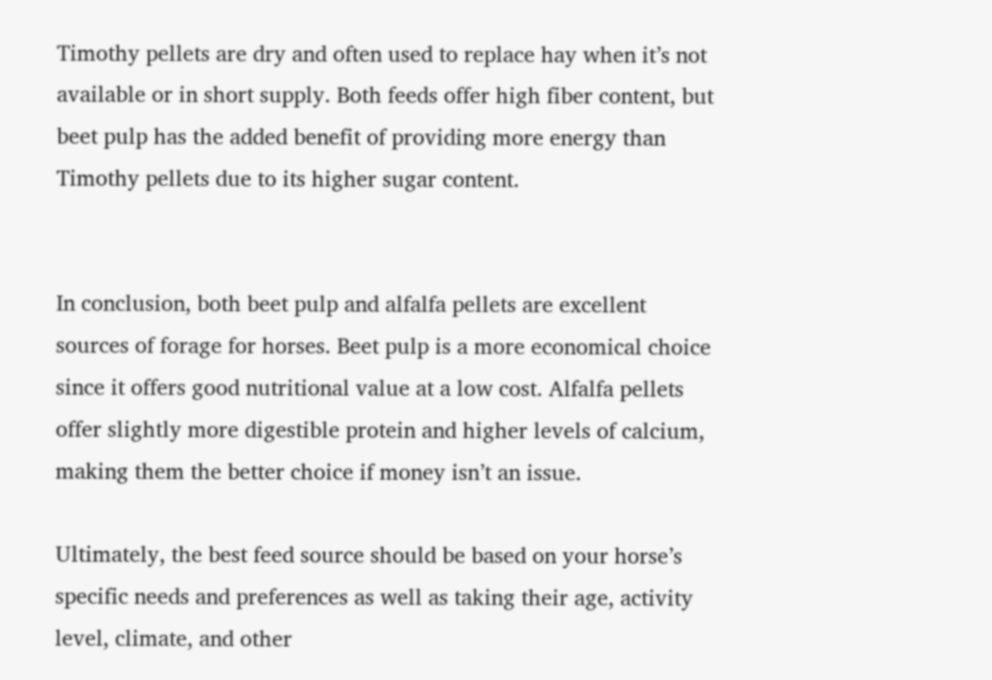Timothy pellets are dry and often used to replace hay when it’s not available or in short supply. Both feeds offer high fiber content, but beet pulp has the added benefit of providing more energy than Timothy pellets due to its higher sugar content.


In conclusion, both beet pulp and alfalfa pellets are excellent sources of forage for horses. Beet pulp is a more economical choice since it offers good nutritional value at a low cost. Alfalfa pellets offer slightly more digestible protein and higher levels of calcium, making them the better choice if money isn’t an issue.

Ultimately, the best feed source should be based on your horse’s specific needs and preferences as well as taking their age, activity level, climate, and other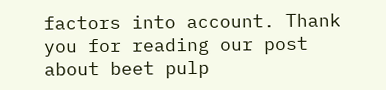factors into account. Thank you for reading our post about beet pulp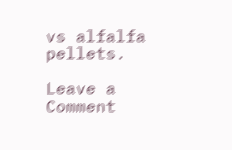vs alfalfa pellets.

Leave a Comment